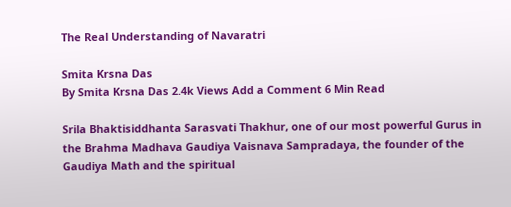The Real Understanding of Navaratri

Smita Krsna Das
By Smita Krsna Das 2.4k Views Add a Comment 6 Min Read

Srila Bhaktisiddhanta Sarasvati Thakhur, one of our most powerful Gurus in the Brahma Madhava Gaudiya Vaisnava Sampradaya, the founder of the Gaudiya Math and the spiritual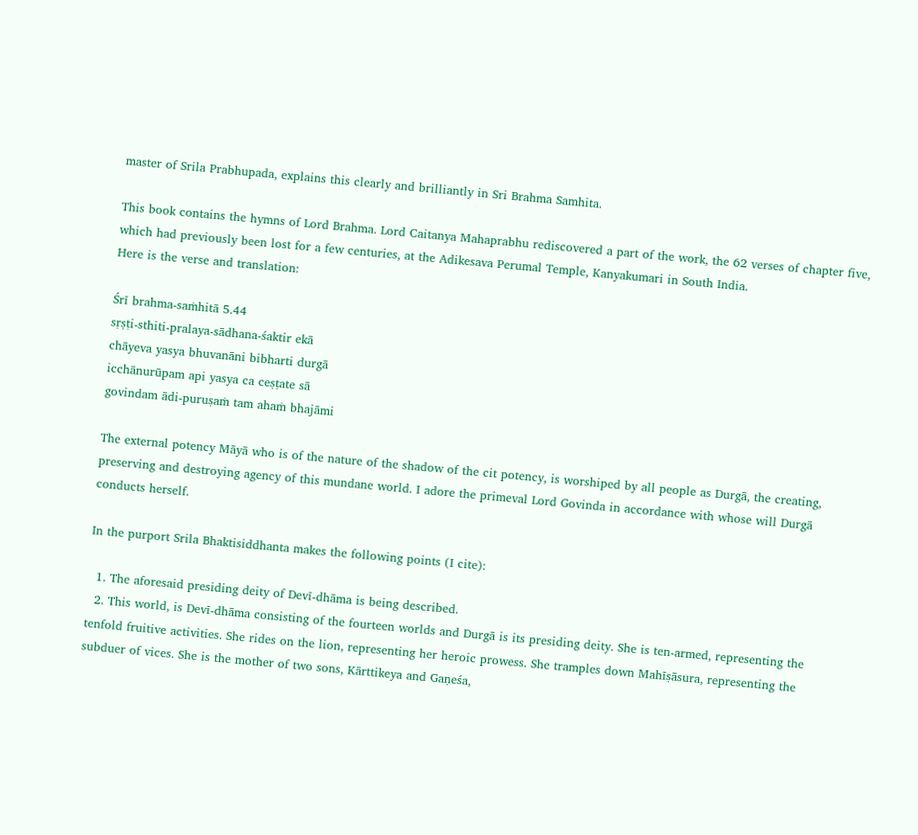master of Srila Prabhupada, explains this clearly and brilliantly in Sri Brahma Samhita.

This book contains the hymns of Lord Brahma. Lord Caitanya Mahaprabhu rediscovered a part of the work, the 62 verses of chapter five, which had previously been lost for a few centuries, at the Adikesava Perumal Temple, Kanyakumari in South India.
Here is the verse and translation:

Śrī brahma-saṁhitā 5.44
sṛṣṭi-sthiti-pralaya-sādhana-śaktir ekā
chāyeva yasya bhuvanāni bibharti durgā
icchānurūpam api yasya ca ceṣṭate sā
govindam ādi-puruṣaṁ tam ahaṁ bhajāmi

The external potency Māyā who is of the nature of the shadow of the cit potency, is worshiped by all people as Durgā, the creating, preserving and destroying agency of this mundane world. I adore the primeval Lord Govinda in accordance with whose will Durgā conducts herself.

In the purport Srila Bhaktisiddhanta makes the following points (I cite):

  1. The aforesaid presiding deity of Devī-dhāma is being described.
  2. This world, is Devī-dhāma consisting of the fourteen worlds and Durgā is its presiding deity. She is ten-armed, representing the tenfold fruitive activities. She rides on the lion, representing her heroic prowess. She tramples down Mahīṣāsura, representing the subduer of vices. She is the mother of two sons, Kārttikeya and Gaṇeśa,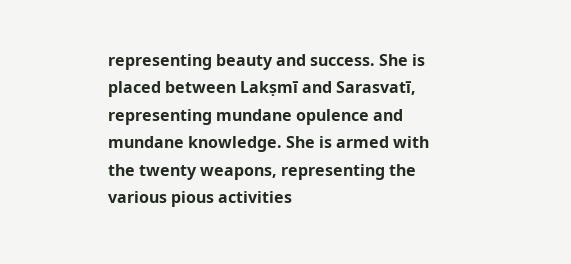representing beauty and success. She is placed between Lakṣmī and Sarasvatī, representing mundane opulence and mundane knowledge. She is armed with the twenty weapons, representing the various pious activities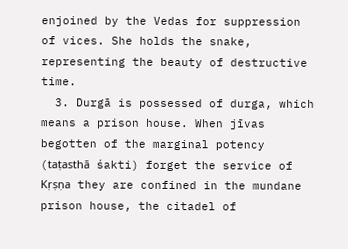enjoined by the Vedas for suppression of vices. She holds the snake, representing the beauty of destructive time.
  3. Durgā is possessed of durga, which means a prison house. When jīvas begotten of the marginal potency (taṭasthā śakti) forget the service of Kṛṣṇa they are confined in the mundane prison house, the citadel of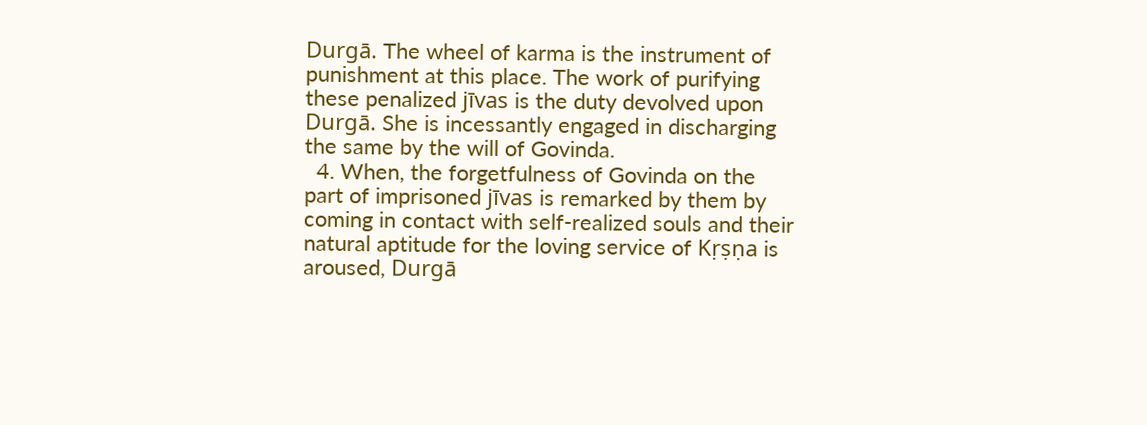Durgā. The wheel of karma is the instrument of punishment at this place. The work of purifying these penalized jīvas is the duty devolved upon Durgā. She is incessantly engaged in discharging the same by the will of Govinda.
  4. When, the forgetfulness of Govinda on the part of imprisoned jīvas is remarked by them by coming in contact with self-realized souls and their natural aptitude for the loving service of Kṛṣṇa is aroused, Durgā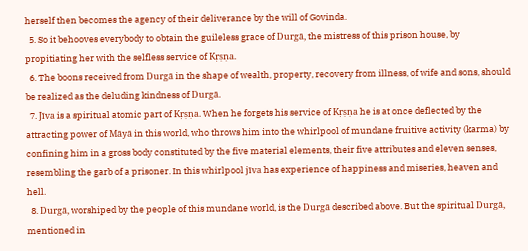herself then becomes the agency of their deliverance by the will of Govinda.
  5. So it behooves everybody to obtain the guileless grace of Durgā, the mistress of this prison house, by propitiating her with the selfless service of Kṛṣṇa.
  6. The boons received from Durgā in the shape of wealth, property, recovery from illness, of wife and sons, should be realized as the deluding kindness of Durgā.
  7. Jīva is a spiritual atomic part of Kṛṣṇa. When he forgets his service of Kṛṣṇa he is at once deflected by the attracting power of Māyā in this world, who throws him into the whirlpool of mundane fruitive activity (karma) by confining him in a gross body constituted by the five material elements, their five attributes and eleven senses, resembling the garb of a prisoner. In this whirlpool jīva has experience of happiness and miseries, heaven and hell.
  8. Durgā, worshiped by the people of this mundane world, is the Durgā described above. But the spiritual Durgā, mentioned in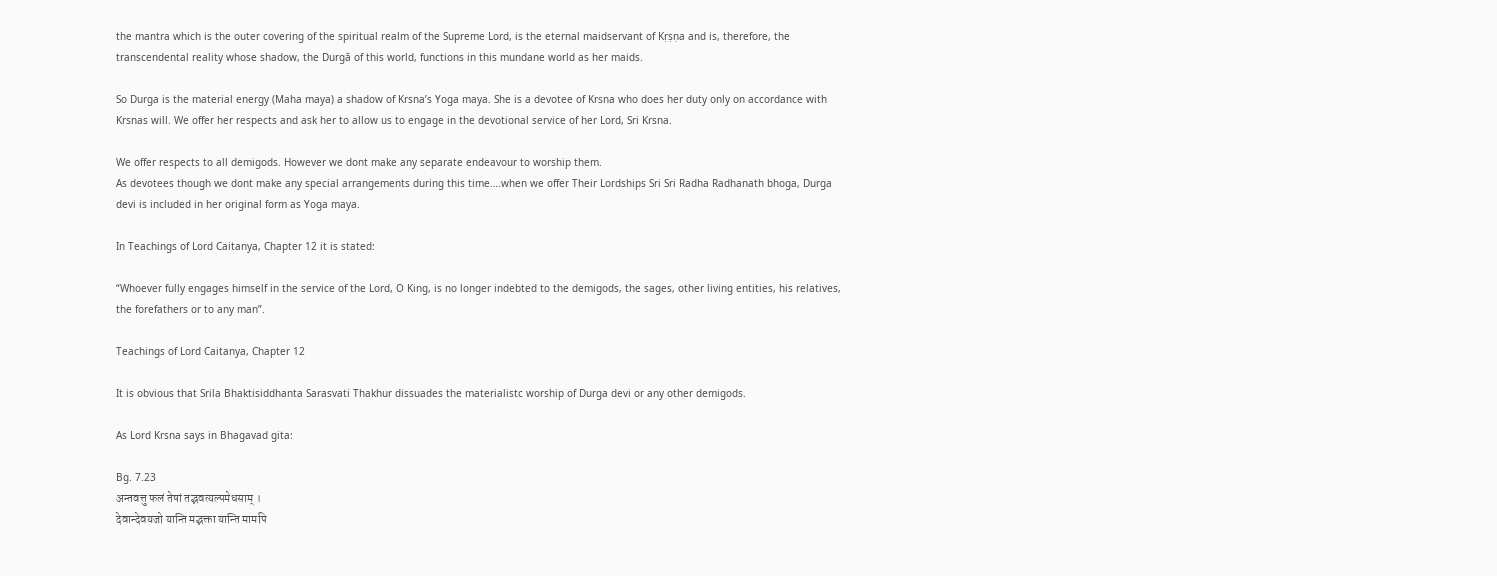the mantra which is the outer covering of the spiritual realm of the Supreme Lord, is the eternal maidservant of Kṛṣṇa and is, therefore, the transcendental reality whose shadow, the Durgā of this world, functions in this mundane world as her maids.

So Durga is the material energy (Maha maya) a shadow of Krsna’s Yoga maya. She is a devotee of Krsna who does her duty only on accordance with Krsnas will. We offer her respects and ask her to allow us to engage in the devotional service of her Lord, Sri Krsna.

We offer respects to all demigods. However we dont make any separate endeavour to worship them.
As devotees though we dont make any special arrangements during this time….when we offer Their Lordships Sri Sri Radha Radhanath bhoga, Durga devi is included in her original form as Yoga maya.

In Teachings of Lord Caitanya, Chapter 12 it is stated:

“Whoever fully engages himself in the service of the Lord, O King, is no longer indebted to the demigods, the sages, other living entities, his relatives, the forefathers or to any man”.

Teachings of Lord Caitanya, Chapter 12

It is obvious that Srila Bhaktisiddhanta Sarasvati Thakhur dissuades the materialistc worship of Durga devi or any other demigods.

As Lord Krsna says in Bhagavad gita:

Bg. 7.23
अन्तवत्तु फलं तेषां तद्भ‍वत्यल्पमेधसाम् ।
देवान्देवयजो यान्ति मद्भ‍क्ता यान्ति मामपि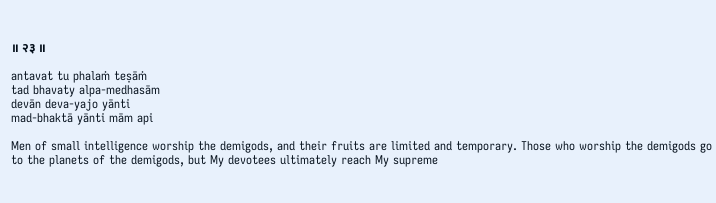॥ २३ ॥

antavat tu phalaṁ teṣāṁ
tad bhavaty alpa-medhasām
devān deva-yajo yānti
mad-bhaktā yānti mām api

Men of small intelligence worship the demigods, and their fruits are limited and temporary. Those who worship the demigods go to the planets of the demigods, but My devotees ultimately reach My supreme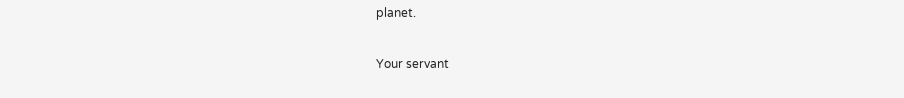planet.

Your servant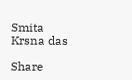Smita Krsna das

Share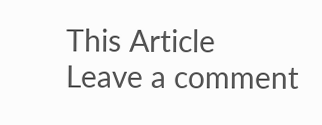This Article
Leave a comment